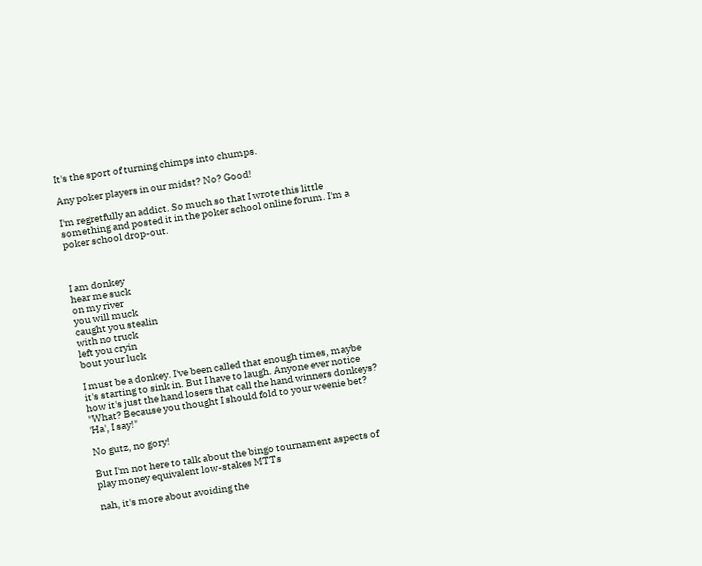It's the sport of turning chimps into chumps.

Any poker players in our midst? No? Good!

I'm regretfully an addict. So much so that I wrote this little something and posted it in the poker school online forum. I'm a poker school drop-out.



I am donkey
hear me suck
on my river
you will muck
caught you stealin
with no truck
left you cryin
bout your luck

I must be a donkey. I've been called that enough times, maybe it's starting to sink in. But I have to laugh. Anyone ever notice how it's just the hand losers that call the hand winners donkeys? "What? Because you thought I should fold to your weenie bet? 'Ha', I say!"

No gutz, no gory!

But I'm not here to talk about the bingo tournament aspects of play money equivalent low-stakes MTTs

nah, it's more about avoiding the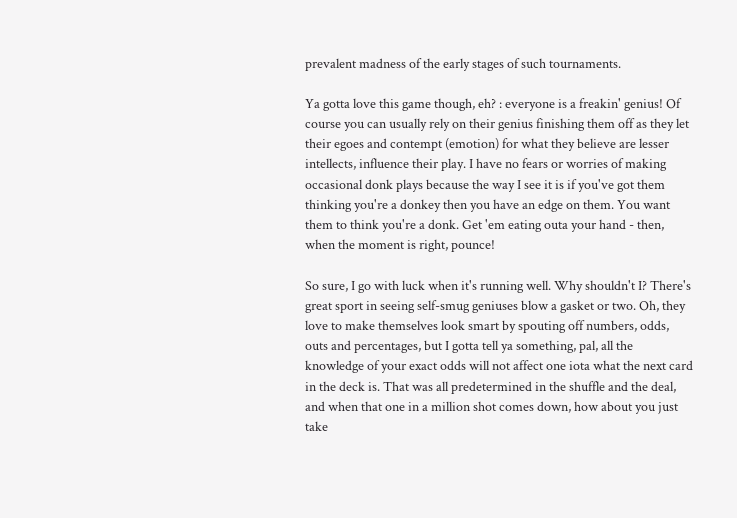prevalent madness of the early stages of such tournaments.

Ya gotta love this game though, eh? : everyone is a freakin' genius! Of course you can usually rely on their genius finishing them off as they let their egoes and contempt (emotion) for what they believe are lesser intellects, influence their play. I have no fears or worries of making occasional donk plays because the way I see it is if you've got them thinking you're a donkey then you have an edge on them. You want them to think you're a donk. Get 'em eating outa your hand - then, when the moment is right, pounce!

So sure, I go with luck when it's running well. Why shouldn't I? There's great sport in seeing self-smug geniuses blow a gasket or two. Oh, they love to make themselves look smart by spouting off numbers, odds, outs and percentages, but I gotta tell ya something, pal, all the knowledge of your exact odds will not affect one iota what the next card in the deck is. That was all predetermined in the shuffle and the deal, and when that one in a million shot comes down, how about you just take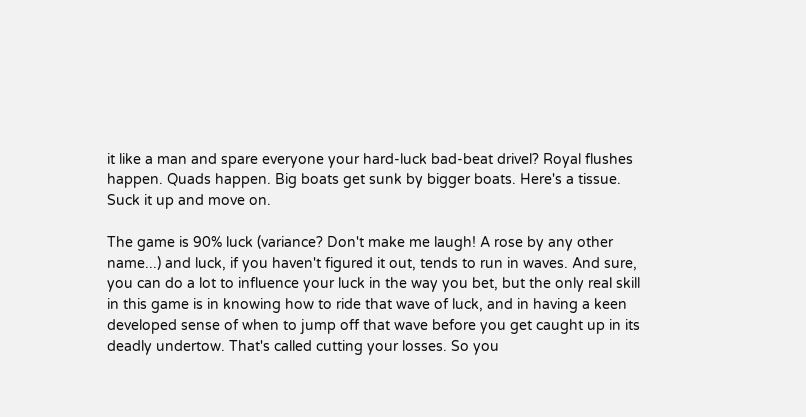it like a man and spare everyone your hard-luck bad-beat drivel? Royal flushes happen. Quads happen. Big boats get sunk by bigger boats. Here's a tissue. Suck it up and move on.

The game is 90% luck (variance? Don't make me laugh! A rose by any other name...) and luck, if you haven't figured it out, tends to run in waves. And sure, you can do a lot to influence your luck in the way you bet, but the only real skill in this game is in knowing how to ride that wave of luck, and in having a keen developed sense of when to jump off that wave before you get caught up in its deadly undertow. That's called cutting your losses. So you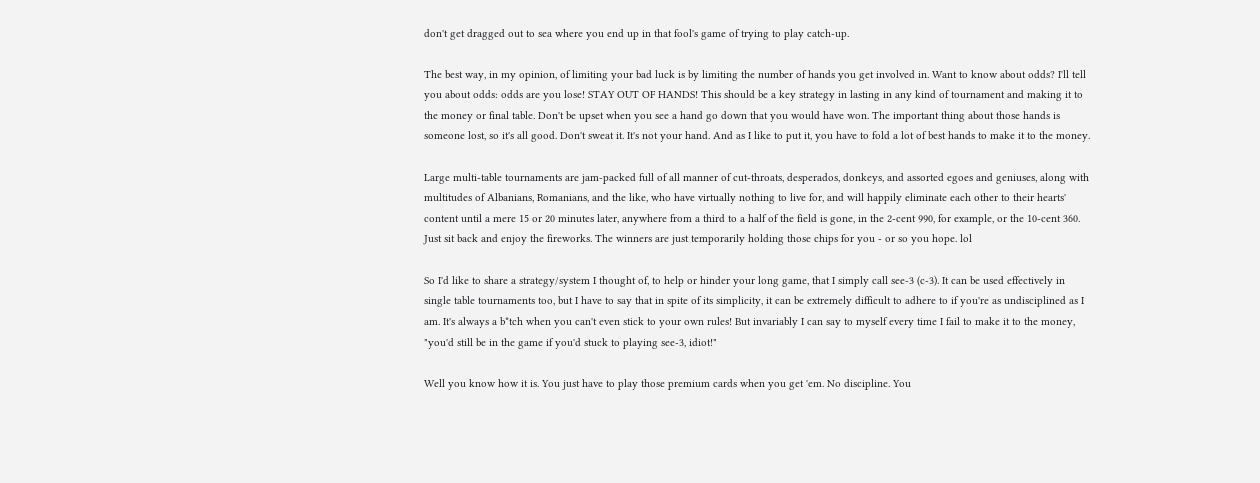don't get dragged out to sea where you end up in that fool's game of trying to play catch-up.

The best way, in my opinion, of limiting your bad luck is by limiting the number of hands you get involved in. Want to know about odds? I'll tell you about odds: odds are you lose! STAY OUT OF HANDS! This should be a key strategy in lasting in any kind of tournament and making it to the money or final table. Don't be upset when you see a hand go down that you would have won. The important thing about those hands is someone lost, so it's all good. Don't sweat it. It's not your hand. And as I like to put it, you have to fold a lot of best hands to make it to the money.

Large multi-table tournaments are jam-packed full of all manner of cut-throats, desperados, donkeys, and assorted egoes and geniuses, along with multitudes of Albanians, Romanians, and the like, who have virtually nothing to live for, and will happily eliminate each other to their hearts' content until a mere 15 or 20 minutes later, anywhere from a third to a half of the field is gone, in the 2-cent 990, for example, or the 10-cent 360. Just sit back and enjoy the fireworks. The winners are just temporarily holding those chips for you - or so you hope. lol

So I'd like to share a strategy/system I thought of, to help or hinder your long game, that I simply call see-3 (c-3). It can be used effectively in single table tournaments too, but I have to say that in spite of its simplicity, it can be extremely difficult to adhere to if you're as undisciplined as I am. It's always a b*tch when you can't even stick to your own rules! But invariably I can say to myself every time I fail to make it to the money, "you'd still be in the game if you'd stuck to playing see-3, idiot!"

Well you know how it is. You just have to play those premium cards when you get 'em. No discipline. You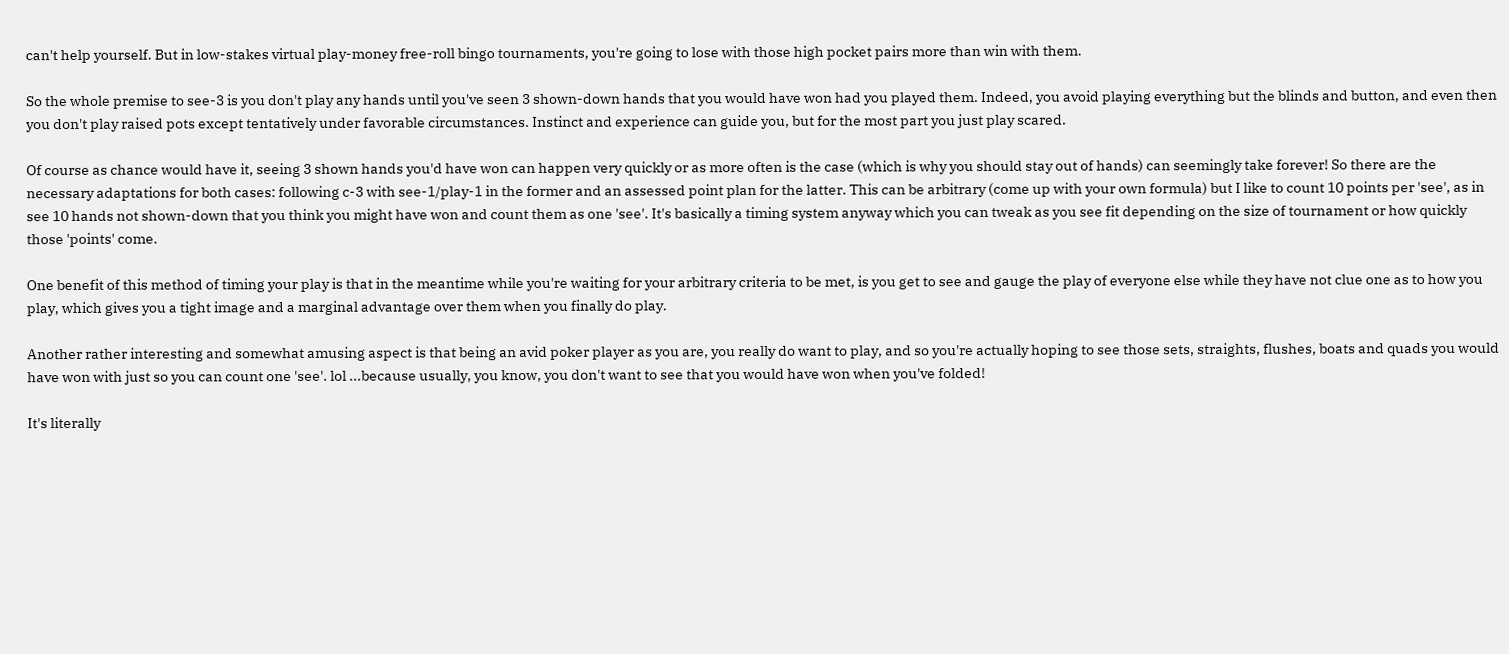can't help yourself. But in low-stakes virtual play-money free-roll bingo tournaments, you're going to lose with those high pocket pairs more than win with them.

So the whole premise to see-3 is you don't play any hands until you've seen 3 shown-down hands that you would have won had you played them. Indeed, you avoid playing everything but the blinds and button, and even then you don't play raised pots except tentatively under favorable circumstances. Instinct and experience can guide you, but for the most part you just play scared.

Of course as chance would have it, seeing 3 shown hands you'd have won can happen very quickly or as more often is the case (which is why you should stay out of hands) can seemingly take forever! So there are the necessary adaptations for both cases: following c-3 with see-1/play-1 in the former and an assessed point plan for the latter. This can be arbitrary (come up with your own formula) but I like to count 10 points per 'see', as in see 10 hands not shown-down that you think you might have won and count them as one 'see'. It's basically a timing system anyway which you can tweak as you see fit depending on the size of tournament or how quickly those 'points' come.

One benefit of this method of timing your play is that in the meantime while you're waiting for your arbitrary criteria to be met, is you get to see and gauge the play of everyone else while they have not clue one as to how you play, which gives you a tight image and a marginal advantage over them when you finally do play.

Another rather interesting and somewhat amusing aspect is that being an avid poker player as you are, you really do want to play, and so you're actually hoping to see those sets, straights, flushes, boats and quads you would have won with just so you can count one 'see'. lol ...because usually, you know, you don't want to see that you would have won when you've folded!

It's literally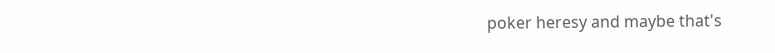poker heresy and maybe that's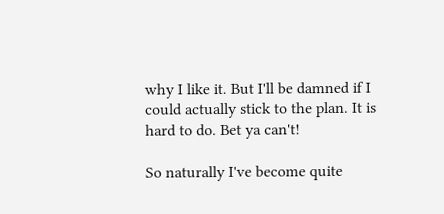why I like it. But I'll be damned if I could actually stick to the plan. It is hard to do. Bet ya can't!

So naturally I've become quite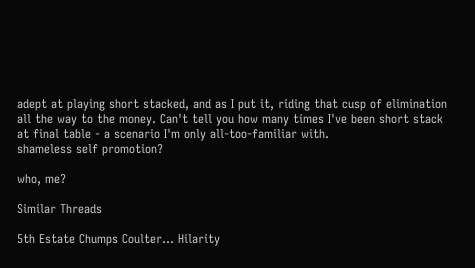adept at playing short stacked, and as I put it, riding that cusp of elimination all the way to the money. Can't tell you how many times I've been short stack at final table - a scenario I'm only all-too-familiar with.
shameless self promotion?

who, me?

Similar Threads

5th Estate Chumps Coulter... Hilarity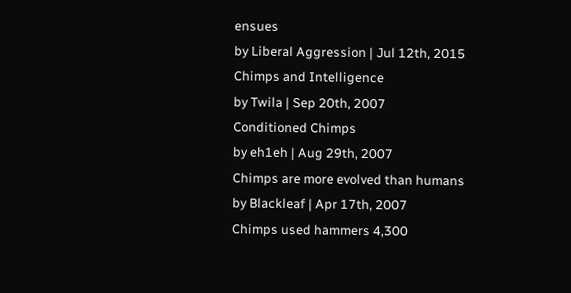ensues
by Liberal Aggression | Jul 12th, 2015
Chimps and Intelligence
by Twila | Sep 20th, 2007
Conditioned Chimps
by eh1eh | Aug 29th, 2007
Chimps are more evolved than humans
by Blackleaf | Apr 17th, 2007
Chimps used hammers 4,300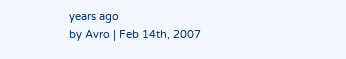years ago
by Avro | Feb 14th, 2007